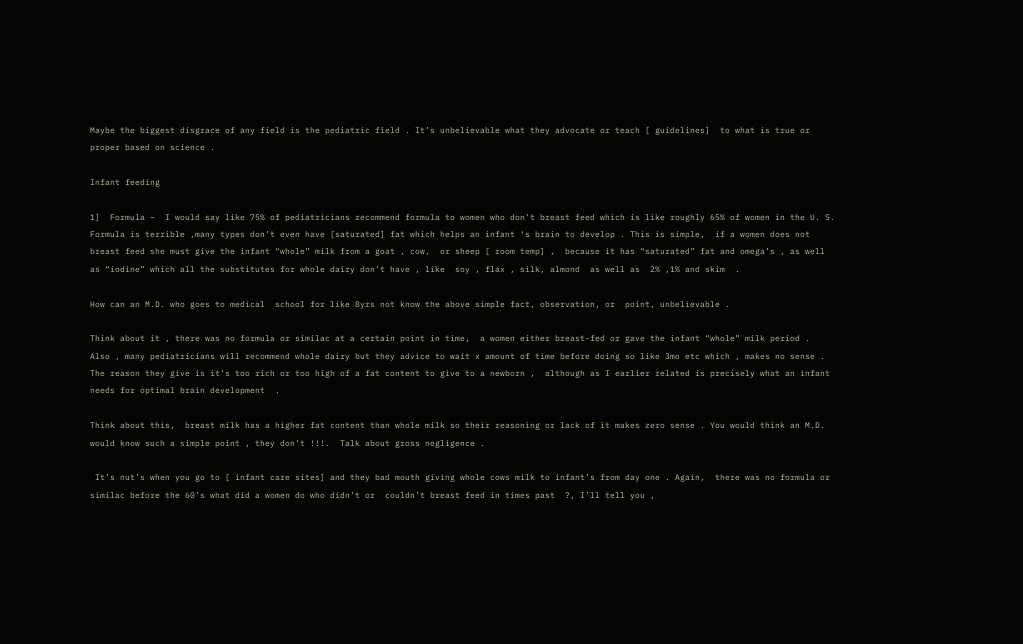Maybe the biggest disgrace of any field is the pediatric field . It’s unbelievable what they advocate or teach [ guidelines]  to what is true or proper based on science .

Infant feeding

1]  Formula –  I would say like 75% of pediatricians recommend formula to women who don’t breast feed which is like roughly 65% of women in the U. S.  Formula is terrible ,many types don’t even have [saturated] fat which helps an infant ‘s brain to develop . This is simple,  if a women does not breast feed she must give the infant “whole” milk from a goat , cow,  or sheep [ room temp] ,  because it has “saturated” fat and omega’s , as well as “iodine” which all the substitutes for whole dairy don’t have , like  soy , flax , silk, almond  as well as  2% ,1% and skim  .

How can an M.D. who goes to medical  school for like 8yrs not know the above simple fact, observation, or  point, unbelievable .

Think about it , there was no formula or similac at a certain point in time,  a women either breast-fed or gave the infant “whole” milk period .  Also , many pediatricians will recommend whole dairy but they advice to wait x amount of time before doing so like 3mo etc which , makes no sense .  The reason they give is it’s too rich or too high of a fat content to give to a newborn ,  although as I earlier related is precisely what an infant needs for optimal brain development  .

Think about this,  breast milk has a higher fat content than whole milk so their reasoning or lack of it makes zero sense . You would think an M.D. would know such a simple point , they don’t !!!.  Talk about gross negligence .

 It’s nut’s when you go to [ infant care sites] and they bad mouth giving whole cows milk to infant’s from day one . Again,  there was no formula or similac before the 60’s what did a women do who didn’t or  couldn’t breast feed in times past  ?, I’ll tell you ,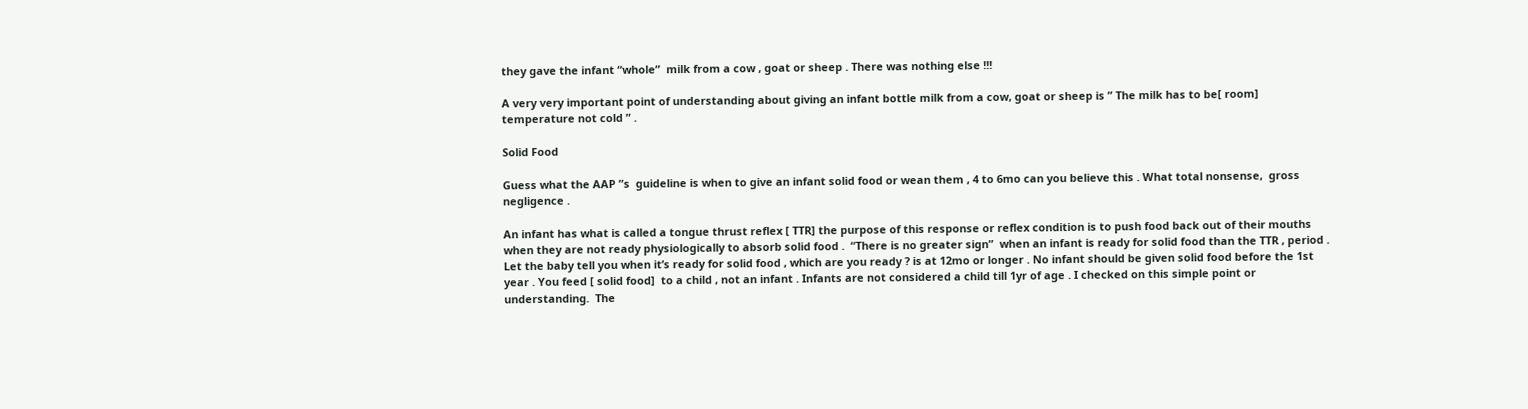they gave the infant “whole”  milk from a cow , goat or sheep . There was nothing else !!!

A very very important point of understanding about giving an infant bottle milk from a cow, goat or sheep is ” The milk has to be[ room] temperature not cold ” .

Solid Food

Guess what the AAP ”s  guideline is when to give an infant solid food or wean them , 4 to 6mo can you believe this . What total nonsense,  gross negligence .

An infant has what is called a tongue thrust reflex [ TTR] the purpose of this response or reflex condition is to push food back out of their mouths when they are not ready physiologically to absorb solid food .  “There is no greater sign”  when an infant is ready for solid food than the TTR , period . Let the baby tell you when it’s ready for solid food , which are you ready ? is at 12mo or longer . No infant should be given solid food before the 1st year . You feed [ solid food]  to a child , not an infant . Infants are not considered a child till 1yr of age . I checked on this simple point or understanding.  The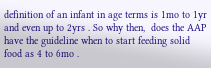definition of an infant in age terms is 1mo to 1yr and even up to 2yrs . So why then,  does the AAP have the guideline when to start feeding solid food as 4 to 6mo .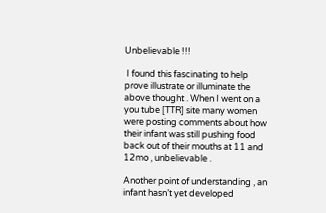Unbelievable !!!

 I found this fascinating to help prove illustrate or illuminate the above thought . When I went on a you tube [TTR] site many women were posting comments about how their infant was still pushing food back out of their mouths at 11 and 12mo , unbelievable .

Another point of understanding , an infant hasn’t yet developed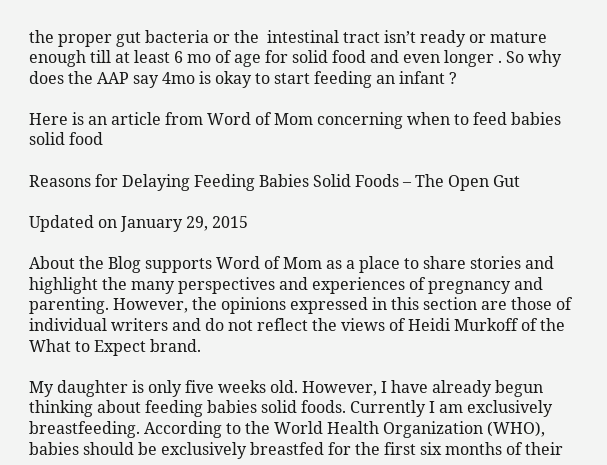the proper gut bacteria or the  intestinal tract isn’t ready or mature enough till at least 6 mo of age for solid food and even longer . So why does the AAP say 4mo is okay to start feeding an infant ?

Here is an article from Word of Mom concerning when to feed babies solid food

Reasons for Delaying Feeding Babies Solid Foods – The Open Gut

Updated on January 29, 2015

About the Blog supports Word of Mom as a place to share stories and highlight the many perspectives and experiences of pregnancy and parenting. However, the opinions expressed in this section are those of individual writers and do not reflect the views of Heidi Murkoff of the What to Expect brand.

My daughter is only five weeks old. However, I have already begun thinking about feeding babies solid foods. Currently I am exclusively breastfeeding. According to the World Health Organization (WHO), babies should be exclusively breastfed for the first six months of their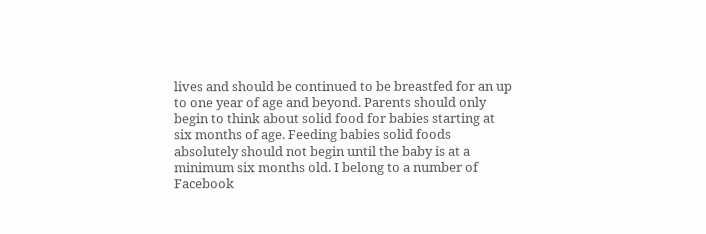lives and should be continued to be breastfed for an up to one year of age and beyond. Parents should only begin to think about solid food for babies starting at six months of age. Feeding babies solid foods absolutely should not begin until the baby is at a minimum six months old. I belong to a number of Facebook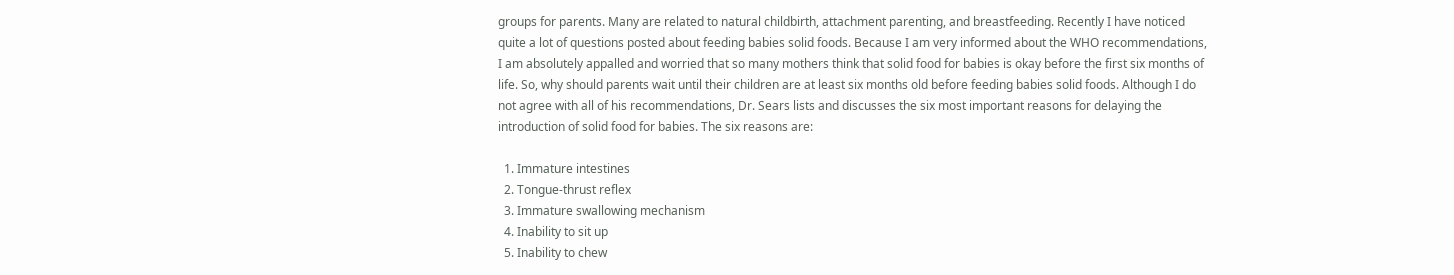groups for parents. Many are related to natural childbirth, attachment parenting, and breastfeeding. Recently I have noticed quite a lot of questions posted about feeding babies solid foods. Because I am very informed about the WHO recommendations, I am absolutely appalled and worried that so many mothers think that solid food for babies is okay before the first six months of life. So, why should parents wait until their children are at least six months old before feeding babies solid foods. Although I do not agree with all of his recommendations, Dr. Sears lists and discusses the six most important reasons for delaying the introduction of solid food for babies. The six reasons are:

  1. Immature intestines
  2. Tongue-thrust reflex
  3. Immature swallowing mechanism
  4. Inability to sit up
  5. Inability to chew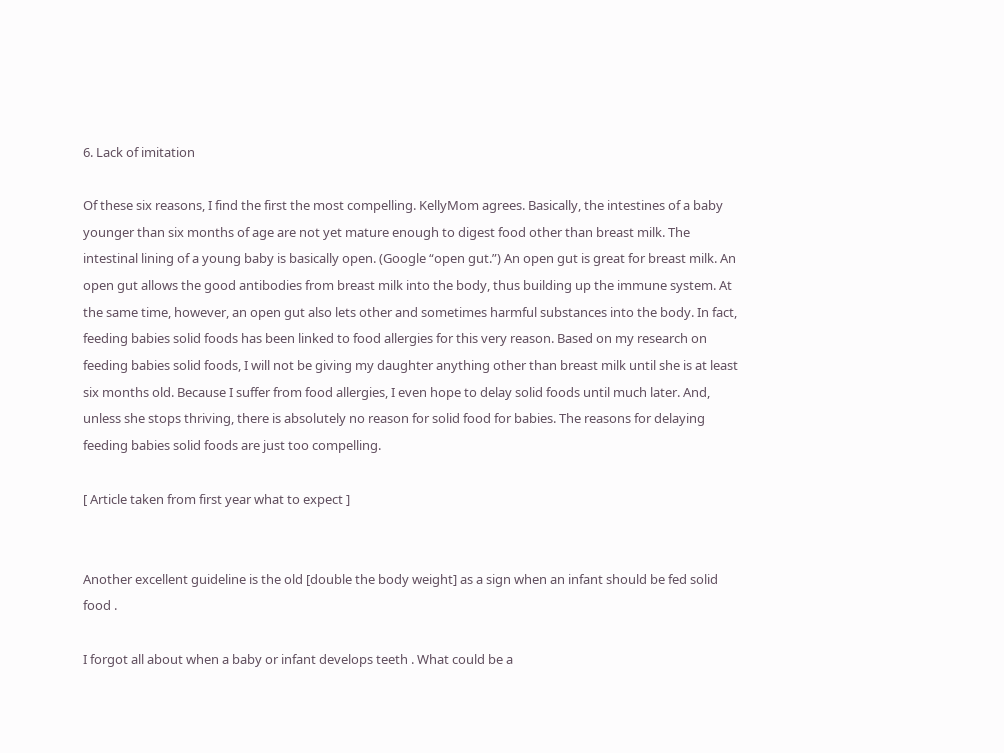6. Lack of imitation

Of these six reasons, I find the first the most compelling. KellyMom agrees. Basically, the intestines of a baby younger than six months of age are not yet mature enough to digest food other than breast milk. The intestinal lining of a young baby is basically open. (Google “open gut.”) An open gut is great for breast milk. An open gut allows the good antibodies from breast milk into the body, thus building up the immune system. At the same time, however, an open gut also lets other and sometimes harmful substances into the body. In fact, feeding babies solid foods has been linked to food allergies for this very reason. Based on my research on feeding babies solid foods, I will not be giving my daughter anything other than breast milk until she is at least six months old. Because I suffer from food allergies, I even hope to delay solid foods until much later. And, unless she stops thriving, there is absolutely no reason for solid food for babies. The reasons for delaying feeding babies solid foods are just too compelling.

[ Article taken from first year what to expect ]


Another excellent guideline is the old [double the body weight] as a sign when an infant should be fed solid food .

I forgot all about when a baby or infant develops teeth . What could be a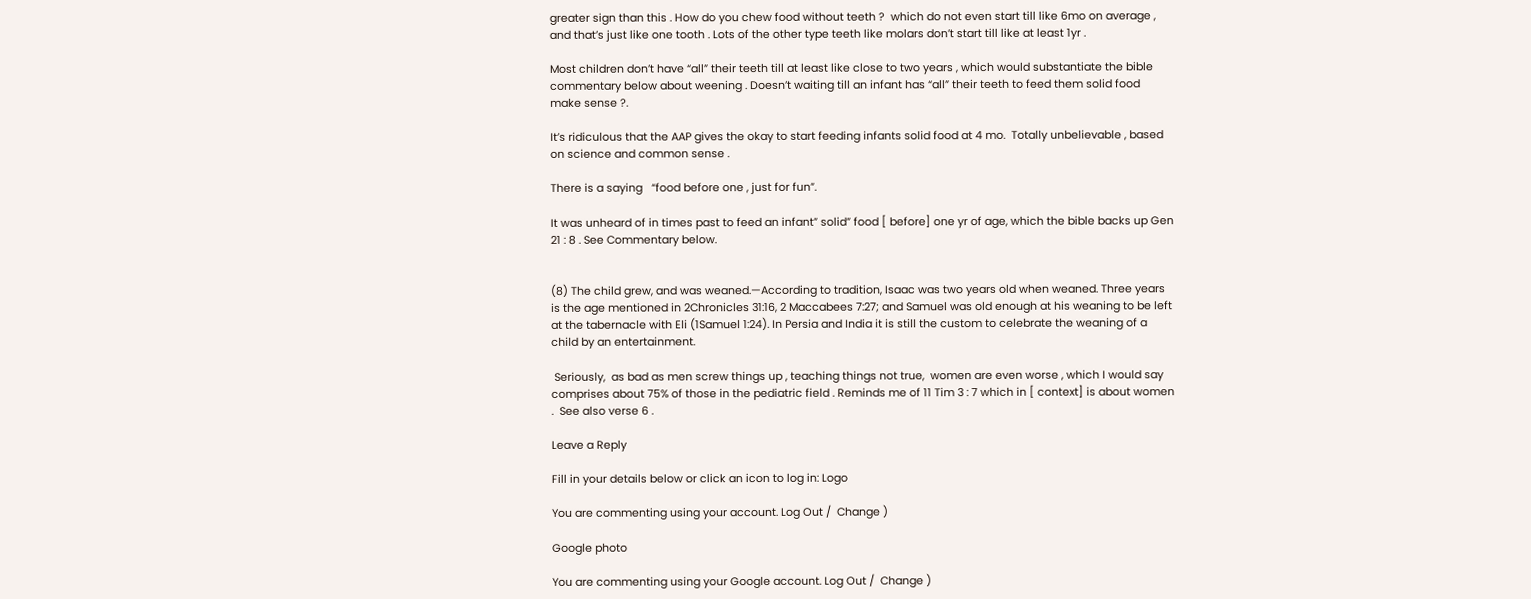greater sign than this . How do you chew food without teeth ?  which do not even start till like 6mo on average , and that’s just like one tooth . Lots of the other type teeth like molars don’t start till like at least 1yr .

Most children don’t have “all” their teeth till at least like close to two years , which would substantiate the bible commentary below about weening . Doesn’t waiting till an infant has “all” their teeth to feed them solid food make sense ?.

It’s ridiculous that the AAP gives the okay to start feeding infants solid food at 4 mo.  Totally unbelievable , based on science and common sense .

There is a saying   “food before one , just for fun”.

It was unheard of in times past to feed an infant” solid” food [ before] one yr of age, which the bible backs up Gen 21 : 8 . See Commentary below.


(8) The child grew, and was weaned.—According to tradition, Isaac was two years old when weaned. Three years is the age mentioned in 2Chronicles 31:16, 2 Maccabees 7:27; and Samuel was old enough at his weaning to be left at the tabernacle with Eli (1Samuel 1:24). In Persia and India it is still the custom to celebrate the weaning of a child by an entertainment.

 Seriously,  as bad as men screw things up , teaching things not true,  women are even worse , which I would say comprises about 75% of those in the pediatric field . Reminds me of 11 Tim 3 : 7 which in [ context] is about women .  See also verse 6 .

Leave a Reply

Fill in your details below or click an icon to log in: Logo

You are commenting using your account. Log Out /  Change )

Google photo

You are commenting using your Google account. Log Out /  Change )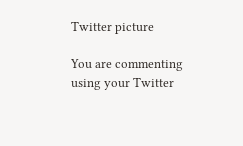Twitter picture

You are commenting using your Twitter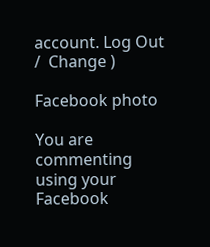account. Log Out /  Change )

Facebook photo

You are commenting using your Facebook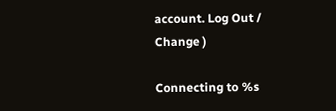account. Log Out /  Change )

Connecting to %s